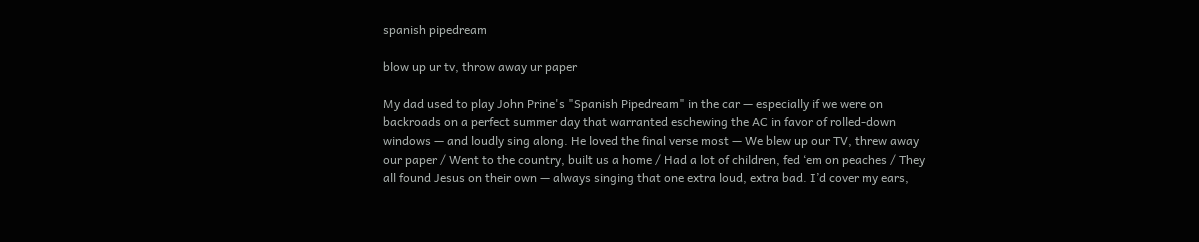spanish pipedream

blow up ur tv, throw away ur paper

My dad used to play John Prine's "Spanish Pipedream" in the car — especially if we were on backroads on a perfect summer day that warranted eschewing the AC in favor of rolled-down windows — and loudly sing along. He loved the final verse most — We blew up our TV, threw away our paper / Went to the country, built us a home / Had a lot of children, fed ‘em on peaches / They all found Jesus on their own — always singing that one extra loud, extra bad. I’d cover my ears,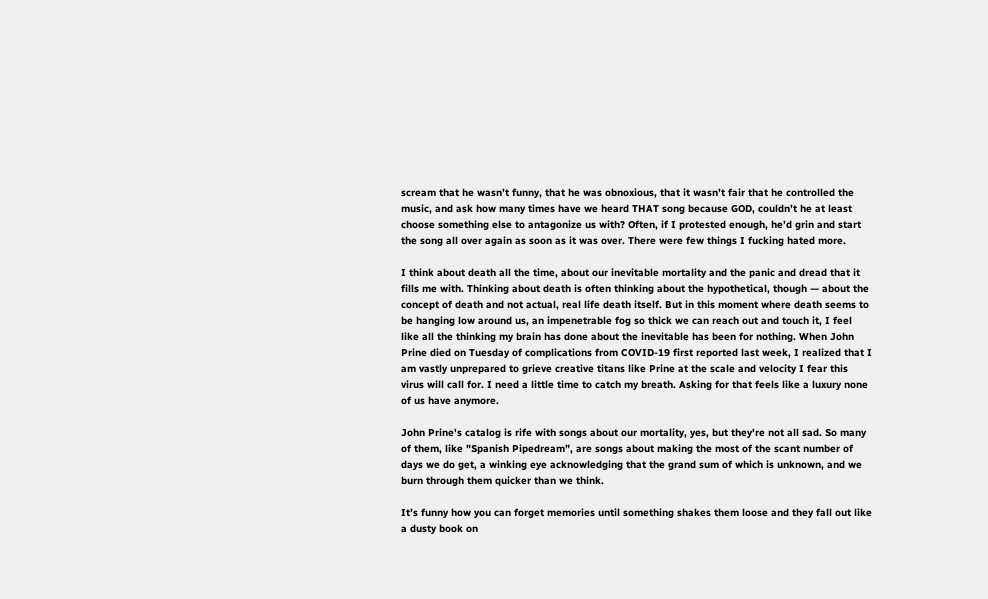scream that he wasn’t funny, that he was obnoxious, that it wasn’t fair that he controlled the music, and ask how many times have we heard THAT song because GOD, couldn’t he at least choose something else to antagonize us with? Often, if I protested enough, he’d grin and start the song all over again as soon as it was over. There were few things I fucking hated more.

I think about death all the time, about our inevitable mortality and the panic and dread that it fills me with. Thinking about death is often thinking about the hypothetical, though — about the concept of death and not actual, real life death itself. But in this moment where death seems to be hanging low around us, an impenetrable fog so thick we can reach out and touch it, I feel like all the thinking my brain has done about the inevitable has been for nothing. When John Prine died on Tuesday of complications from COVID-19 first reported last week, I realized that I am vastly unprepared to grieve creative titans like Prine at the scale and velocity I fear this virus will call for. I need a little time to catch my breath. Asking for that feels like a luxury none of us have anymore.

John Prine's catalog is rife with songs about our mortality, yes, but they're not all sad. So many of them, like "Spanish Pipedream”, are songs about making the most of the scant number of days we do get, a winking eye acknowledging that the grand sum of which is unknown, and we burn through them quicker than we think.

It’s funny how you can forget memories until something shakes them loose and they fall out like a dusty book on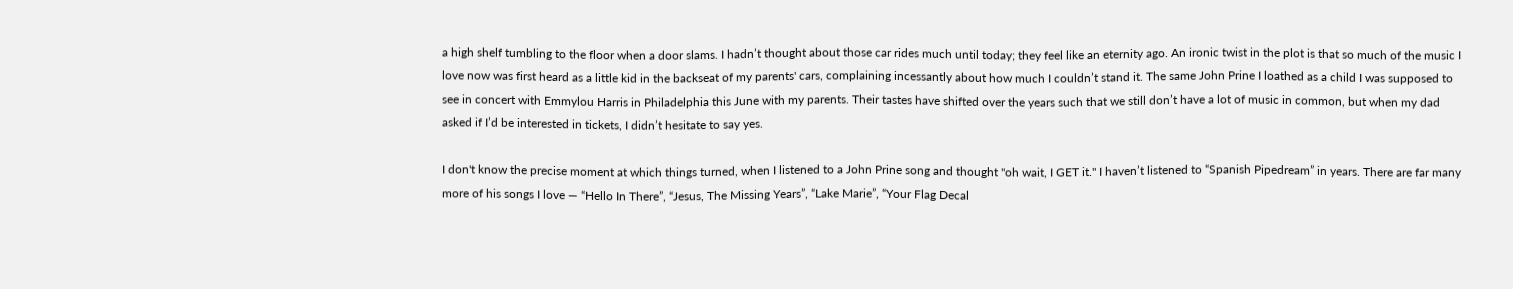a high shelf tumbling to the floor when a door slams. I hadn’t thought about those car rides much until today; they feel like an eternity ago. An ironic twist in the plot is that so much of the music I love now was first heard as a little kid in the backseat of my parents' cars, complaining incessantly about how much I couldn’t stand it. The same John Prine I loathed as a child I was supposed to see in concert with Emmylou Harris in Philadelphia this June with my parents. Their tastes have shifted over the years such that we still don’t have a lot of music in common, but when my dad asked if I’d be interested in tickets, I didn’t hesitate to say yes.

I don't know the precise moment at which things turned, when I listened to a John Prine song and thought "oh wait, I GET it." I haven’t listened to “Spanish Pipedream” in years. There are far many more of his songs I love — “Hello In There”, “Jesus, The Missing Years”, “Lake Marie”, “Your Flag Decal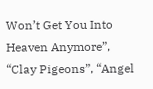Won’t Get You Into Heaven Anymore”, “Clay Pigeons”, “Angel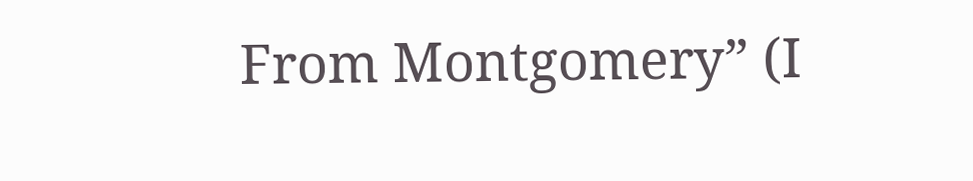From Montgomery” (I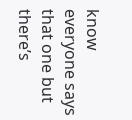know everyone says that one but there’s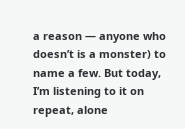a reason — anyone who doesn’t is a monster) to name a few. But today, I’m listening to it on repeat, alone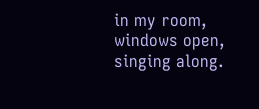in my room, windows open, singing along.